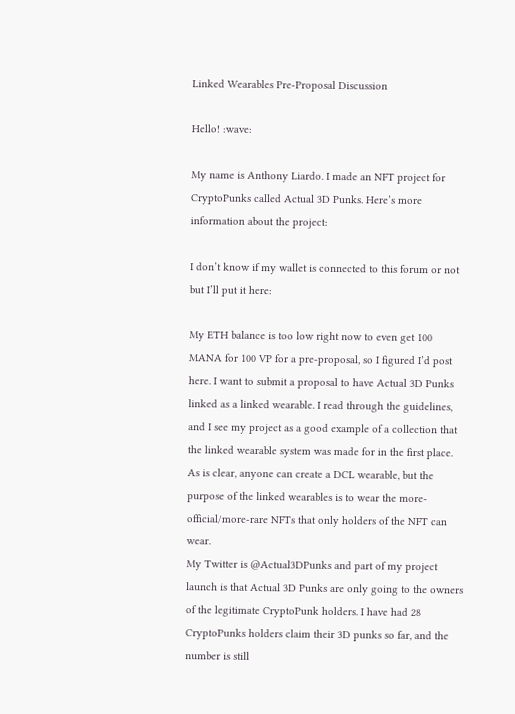Linked Wearables Pre-Proposal Discussion

Hello! :wave:

My name is Anthony Liardo. I made an NFT project for CryptoPunks called Actual 3D Punks. Here’s more information about the project:

I don’t know if my wallet is connected to this forum or not but I’ll put it here:

My ETH balance is too low right now to even get 100 MANA for 100 VP for a pre-proposal, so I figured I’d post here. I want to submit a proposal to have Actual 3D Punks linked as a linked wearable. I read through the guidelines, and I see my project as a good example of a collection that the linked wearable system was made for in the first place. As is clear, anyone can create a DCL wearable, but the purpose of the linked wearables is to wear the more-official/more-rare NFTs that only holders of the NFT can wear.
My Twitter is @Actual3DPunks and part of my project launch is that Actual 3D Punks are only going to the owners of the legitimate CryptoPunk holders. I have had 28 CryptoPunks holders claim their 3D punks so far, and the number is still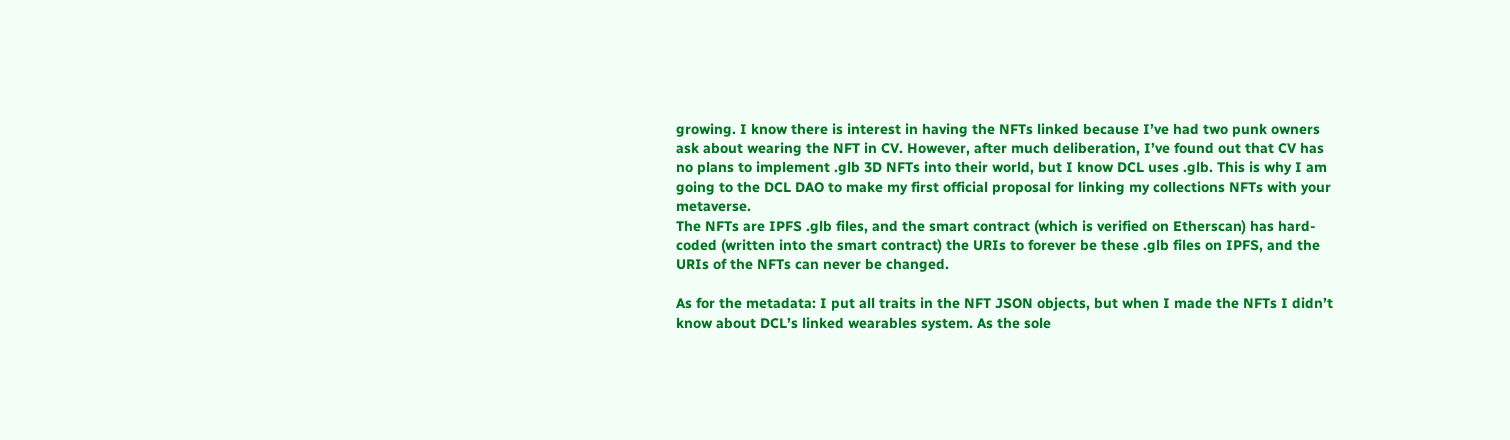growing. I know there is interest in having the NFTs linked because I’ve had two punk owners ask about wearing the NFT in CV. However, after much deliberation, I’ve found out that CV has no plans to implement .glb 3D NFTs into their world, but I know DCL uses .glb. This is why I am going to the DCL DAO to make my first official proposal for linking my collections NFTs with your metaverse.
The NFTs are IPFS .glb files, and the smart contract (which is verified on Etherscan) has hard-coded (written into the smart contract) the URIs to forever be these .glb files on IPFS, and the URIs of the NFTs can never be changed.

As for the metadata: I put all traits in the NFT JSON objects, but when I made the NFTs I didn’t know about DCL’s linked wearables system. As the sole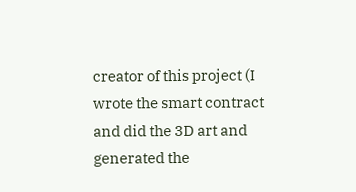creator of this project (I wrote the smart contract and did the 3D art and generated the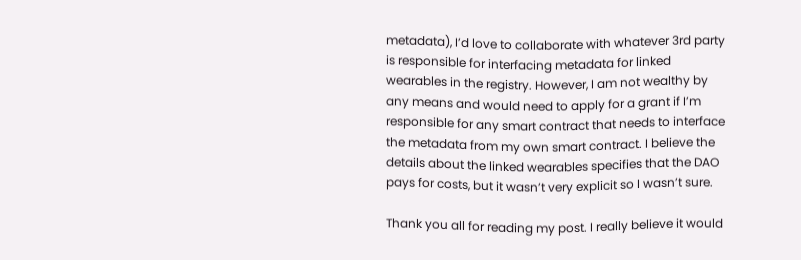metadata), I’d love to collaborate with whatever 3rd party is responsible for interfacing metadata for linked wearables in the registry. However, I am not wealthy by any means and would need to apply for a grant if I’m responsible for any smart contract that needs to interface the metadata from my own smart contract. I believe the details about the linked wearables specifies that the DAO pays for costs, but it wasn’t very explicit so I wasn’t sure.

Thank you all for reading my post. I really believe it would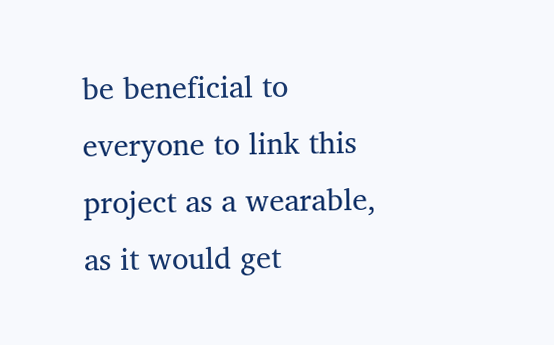be beneficial to everyone to link this project as a wearable, as it would get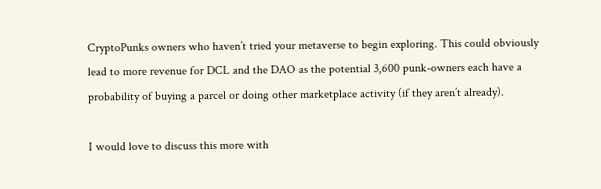CryptoPunks owners who haven’t tried your metaverse to begin exploring. This could obviously lead to more revenue for DCL and the DAO as the potential 3,600 punk-owners each have a probability of buying a parcel or doing other marketplace activity (if they aren’t already).

I would love to discuss this more with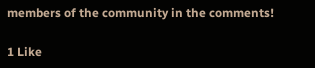members of the community in the comments!

1 Like